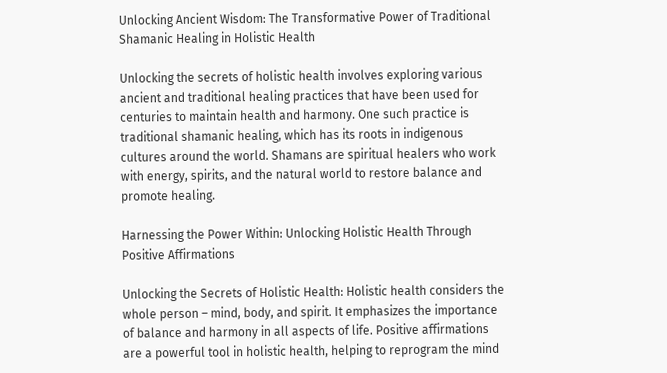Unlocking Ancient Wisdom: The Transformative Power of Traditional Shamanic Healing in Holistic Health

Unlocking the secrets of holistic health involves exploring various ancient and traditional healing practices that have been used for centuries to maintain health and harmony. One such practice is traditional shamanic healing, which has its roots in indigenous cultures around the world. Shamans are spiritual healers who work with energy, spirits, and the natural world to restore balance and promote healing.

Harnessing the Power Within: Unlocking Holistic Health Through Positive Affirmations

Unlocking the Secrets of Holistic Health: Holistic health considers the whole person – mind, body, and spirit. It emphasizes the importance of balance and harmony in all aspects of life. Positive affirmations are a powerful tool in holistic health, helping to reprogram the mind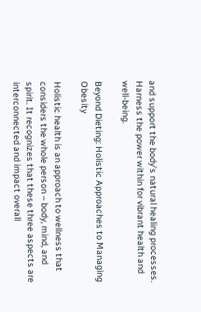and support the body’s natural healing processes. Harness the power within for vibrant health and well-being.

Beyond Dieting: Holistic Approaches to Managing Obesity

Holistic health is an approach to wellness that considers the whole person – body, mind, and spirit. It recognizes that these three aspects are interconnected and impact overall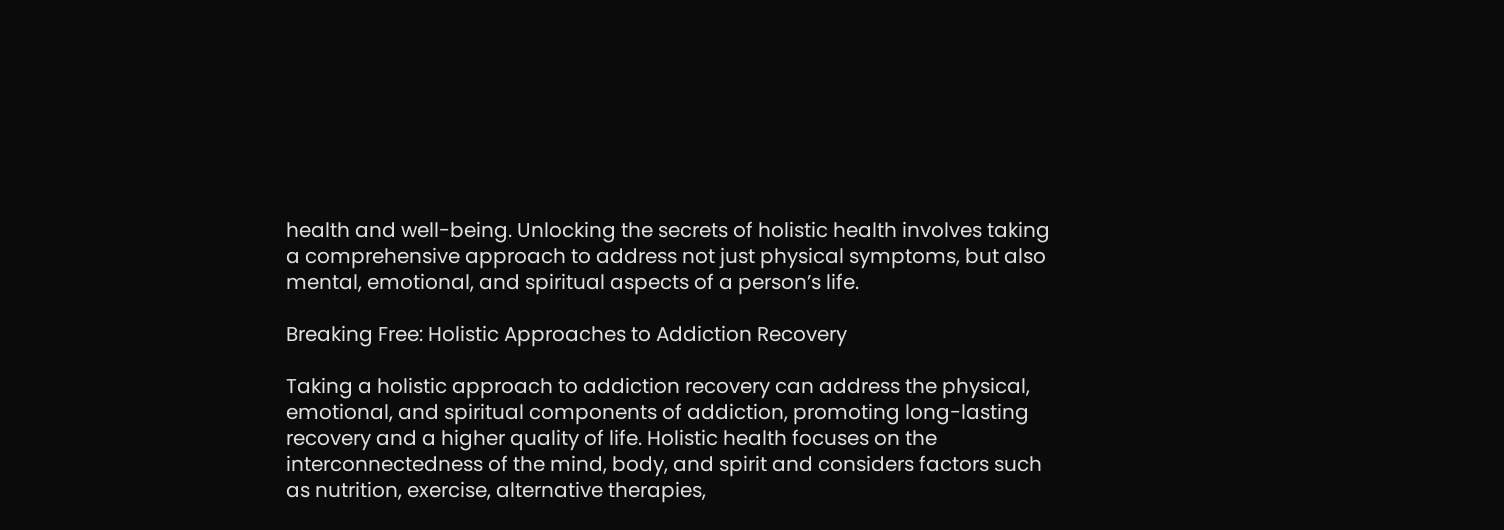health and well-being. Unlocking the secrets of holistic health involves taking a comprehensive approach to address not just physical symptoms, but also mental, emotional, and spiritual aspects of a person’s life.

Breaking Free: Holistic Approaches to Addiction Recovery

Taking a holistic approach to addiction recovery can address the physical, emotional, and spiritual components of addiction, promoting long-lasting recovery and a higher quality of life. Holistic health focuses on the interconnectedness of the mind, body, and spirit and considers factors such as nutrition, exercise, alternative therapies,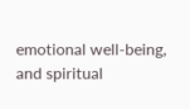emotional well-being, and spiritual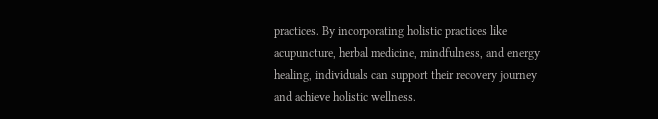practices. By incorporating holistic practices like acupuncture, herbal medicine, mindfulness, and energy healing, individuals can support their recovery journey and achieve holistic wellness.